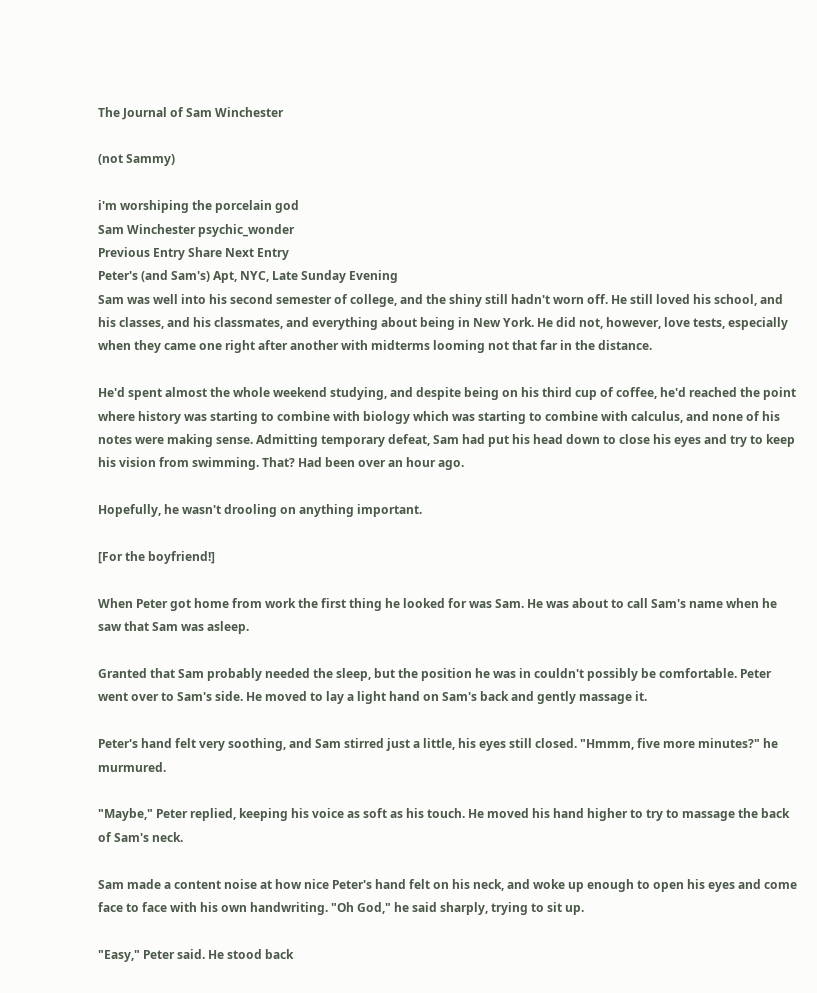The Journal of Sam Winchester

(not Sammy)

i'm worshiping the porcelain god
Sam Winchester psychic_wonder
Previous Entry Share Next Entry
Peter's (and Sam's) Apt, NYC, Late Sunday Evening
Sam was well into his second semester of college, and the shiny still hadn't worn off. He still loved his school, and his classes, and his classmates, and everything about being in New York. He did not, however, love tests, especially when they came one right after another with midterms looming not that far in the distance.

He'd spent almost the whole weekend studying, and despite being on his third cup of coffee, he'd reached the point where history was starting to combine with biology which was starting to combine with calculus, and none of his notes were making sense. Admitting temporary defeat, Sam had put his head down to close his eyes and try to keep his vision from swimming. That? Had been over an hour ago.

Hopefully, he wasn't drooling on anything important.

[For the boyfriend!]

When Peter got home from work the first thing he looked for was Sam. He was about to call Sam's name when he saw that Sam was asleep.

Granted that Sam probably needed the sleep, but the position he was in couldn't possibly be comfortable. Peter went over to Sam's side. He moved to lay a light hand on Sam's back and gently massage it.

Peter's hand felt very soothing, and Sam stirred just a little, his eyes still closed. "Hmmm, five more minutes?" he murmured.

"Maybe," Peter replied, keeping his voice as soft as his touch. He moved his hand higher to try to massage the back of Sam's neck.

Sam made a content noise at how nice Peter's hand felt on his neck, and woke up enough to open his eyes and come face to face with his own handwriting. "Oh God," he said sharply, trying to sit up.

"Easy," Peter said. He stood back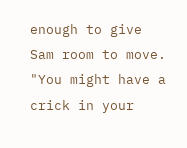enough to give Sam room to move. "You might have a crick in your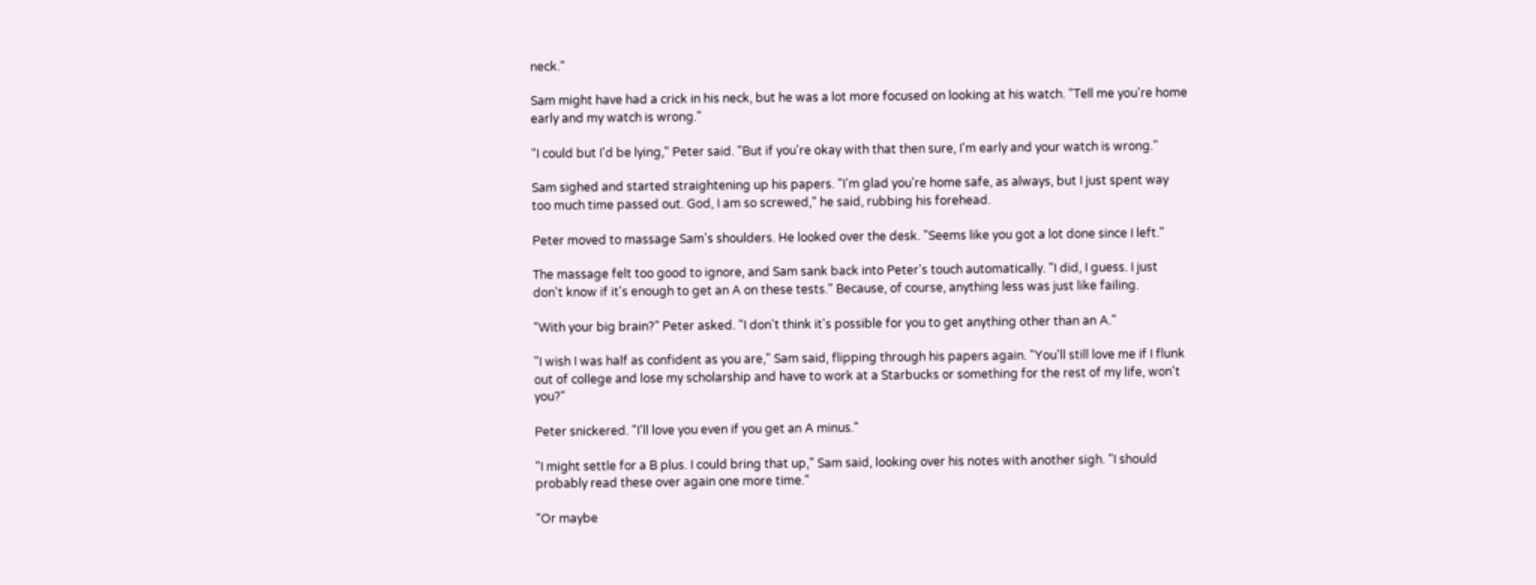neck."

Sam might have had a crick in his neck, but he was a lot more focused on looking at his watch. "Tell me you're home early and my watch is wrong."

"I could but I'd be lying," Peter said. "But if you're okay with that then sure, I'm early and your watch is wrong."

Sam sighed and started straightening up his papers. "I'm glad you're home safe, as always, but I just spent way too much time passed out. God, I am so screwed," he said, rubbing his forehead.

Peter moved to massage Sam's shoulders. He looked over the desk. "Seems like you got a lot done since I left."

The massage felt too good to ignore, and Sam sank back into Peter's touch automatically. "I did, I guess. I just don't know if it's enough to get an A on these tests." Because, of course, anything less was just like failing.

"With your big brain?" Peter asked. "I don't think it's possible for you to get anything other than an A."

"I wish I was half as confident as you are," Sam said, flipping through his papers again. "You'll still love me if I flunk out of college and lose my scholarship and have to work at a Starbucks or something for the rest of my life, won't you?"

Peter snickered. "I'll love you even if you get an A minus."

"I might settle for a B plus. I could bring that up," Sam said, looking over his notes with another sigh. "I should probably read these over again one more time."

"Or maybe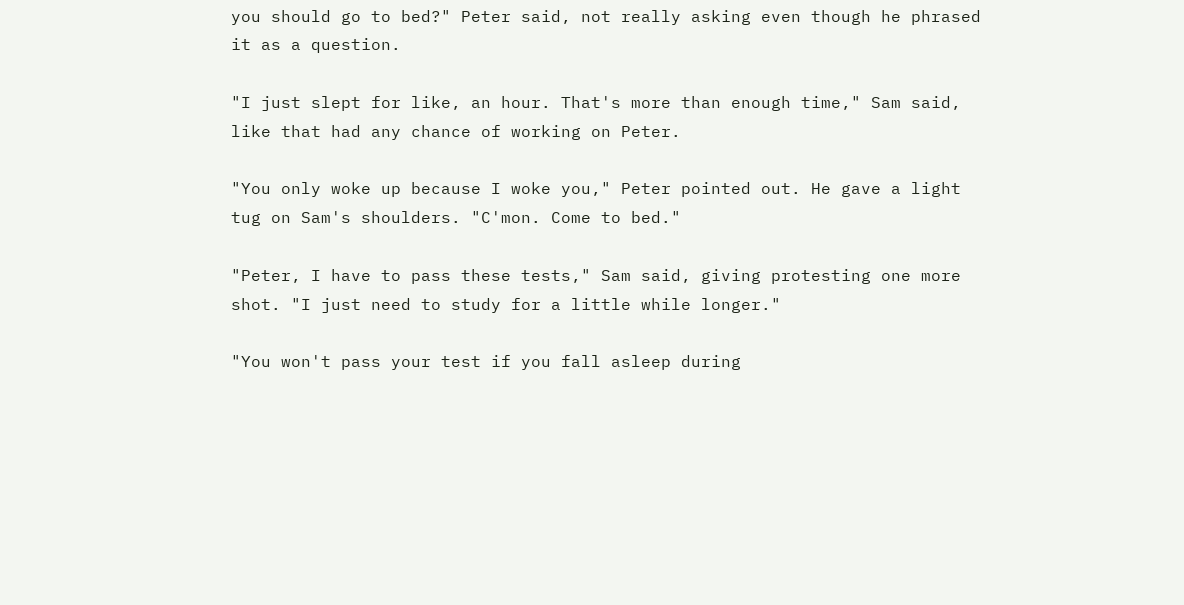you should go to bed?" Peter said, not really asking even though he phrased it as a question.

"I just slept for like, an hour. That's more than enough time," Sam said, like that had any chance of working on Peter.

"You only woke up because I woke you," Peter pointed out. He gave a light tug on Sam's shoulders. "C'mon. Come to bed."

"Peter, I have to pass these tests," Sam said, giving protesting one more shot. "I just need to study for a little while longer."

"You won't pass your test if you fall asleep during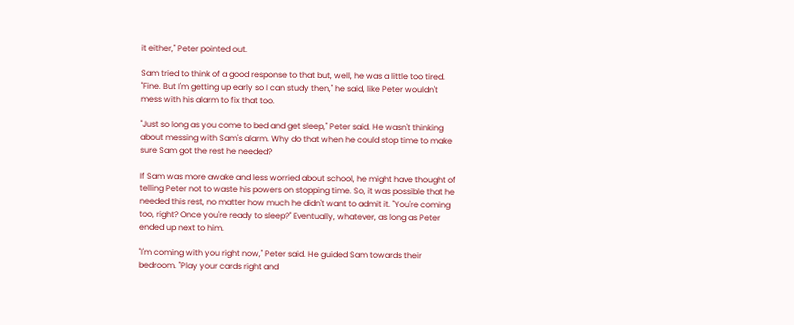it either," Peter pointed out.

Sam tried to think of a good response to that but, well, he was a little too tired. "Fine. But I'm getting up early so I can study then," he said, like Peter wouldn't mess with his alarm to fix that too.

"Just so long as you come to bed and get sleep," Peter said. He wasn't thinking about messing with Sam's alarm. Why do that when he could stop time to make sure Sam got the rest he needed?

If Sam was more awake and less worried about school, he might have thought of telling Peter not to waste his powers on stopping time. So, it was possible that he needed this rest, no matter how much he didn't want to admit it. "You're coming too, right? Once you're ready to sleep?" Eventually, whatever, as long as Peter ended up next to him.

"I'm coming with you right now," Peter said. He guided Sam towards their bedroom. "Play your cards right and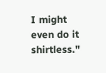I might even do it shirtless."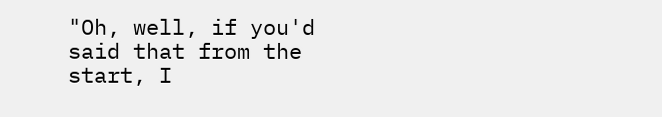"Oh, well, if you'd said that from the start, I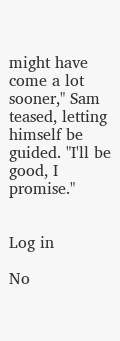might have come a lot sooner," Sam teased, letting himself be guided. "I'll be good, I promise."


Log in

No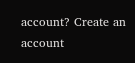account? Create an account